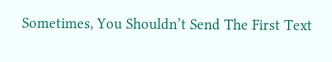Sometimes, You Shouldn’t Send The First Text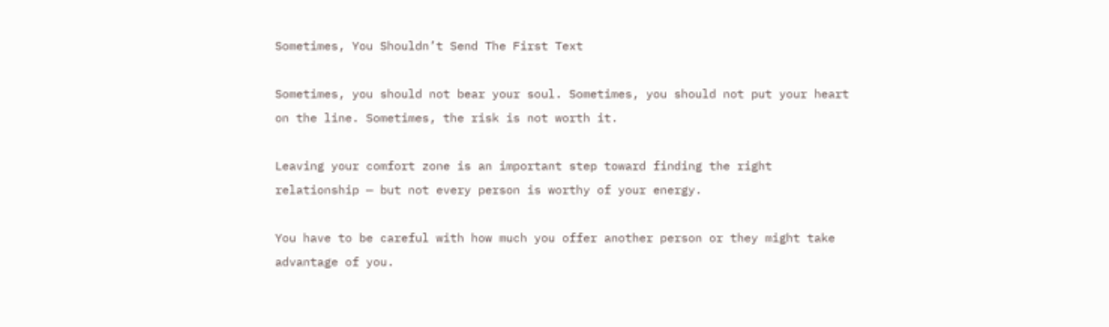Sometimes, You Shouldn’t Send The First Text

Sometimes, you should not bear your soul. Sometimes, you should not put your heart on the line. Sometimes, the risk is not worth it.

Leaving your comfort zone is an important step toward finding the right relationship — but not every person is worthy of your energy.

You have to be careful with how much you offer another person or they might take advantage of you.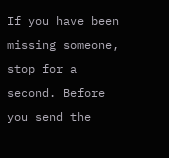If you have been missing someone, stop for a second. Before you send the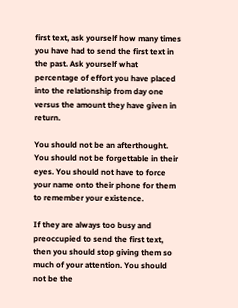first text, ask yourself how many times you have had to send the first text in the past. Ask yourself what percentage of effort you have placed into the relationship from day one versus the amount they have given in return.

You should not be an afterthought. You should not be forgettable in their eyes. You should not have to force your name onto their phone for them to remember your existence.

If they are always too busy and preoccupied to send the first text, then you should stop giving them so much of your attention. You should not be the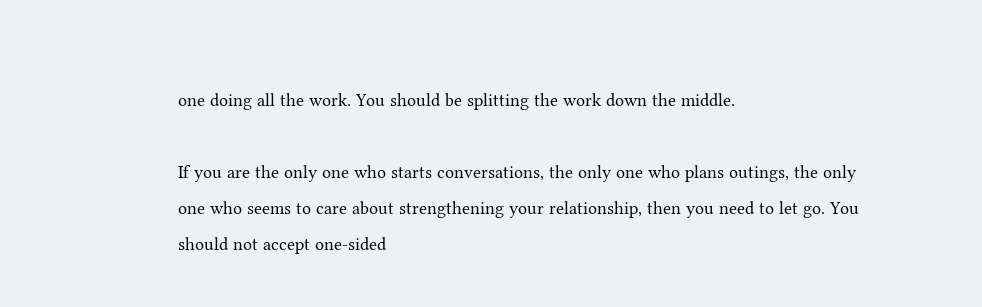one doing all the work. You should be splitting the work down the middle.

If you are the only one who starts conversations, the only one who plans outings, the only one who seems to care about strengthening your relationship, then you need to let go. You should not accept one-sided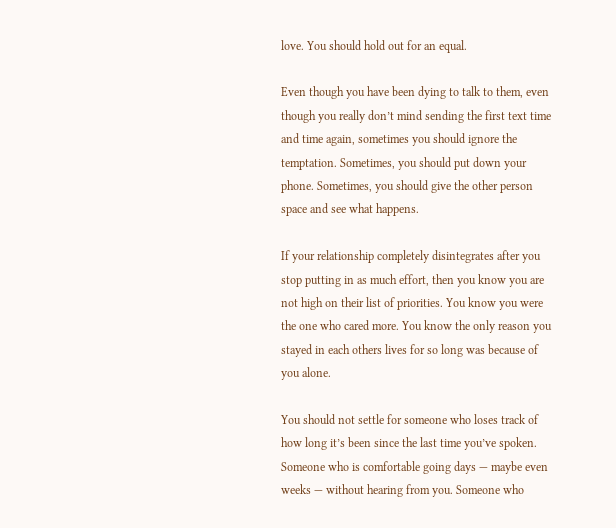love. You should hold out for an equal.

Even though you have been dying to talk to them, even though you really don’t mind sending the first text time and time again, sometimes you should ignore the temptation. Sometimes, you should put down your phone. Sometimes, you should give the other person space and see what happens.

If your relationship completely disintegrates after you stop putting in as much effort, then you know you are not high on their list of priorities. You know you were the one who cared more. You know the only reason you stayed in each others lives for so long was because of you alone.

You should not settle for someone who loses track of how long it’s been since the last time you’ve spoken. Someone who is comfortable going days — maybe even weeks — without hearing from you. Someone who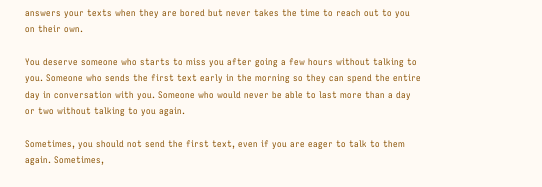answers your texts when they are bored but never takes the time to reach out to you on their own.

You deserve someone who starts to miss you after going a few hours without talking to you. Someone who sends the first text early in the morning so they can spend the entire day in conversation with you. Someone who would never be able to last more than a day or two without talking to you again.

Sometimes, you should not send the first text, even if you are eager to talk to them again. Sometimes,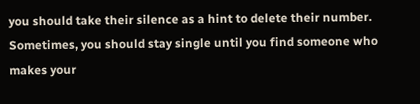you should take their silence as a hint to delete their number. Sometimes, you should stay single until you find someone who makes your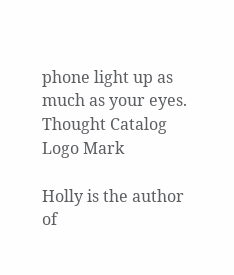phone light up as much as your eyes. Thought Catalog Logo Mark

Holly is the author of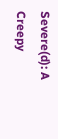Severe(d): A Creepy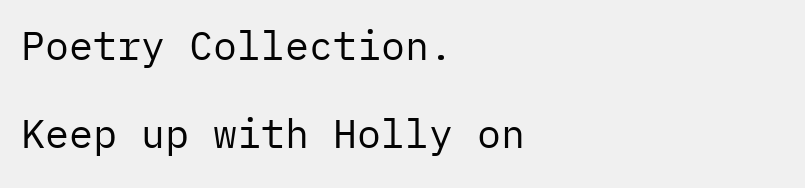Poetry Collection.

Keep up with Holly on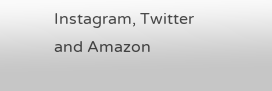Instagram, Twitter and Amazon